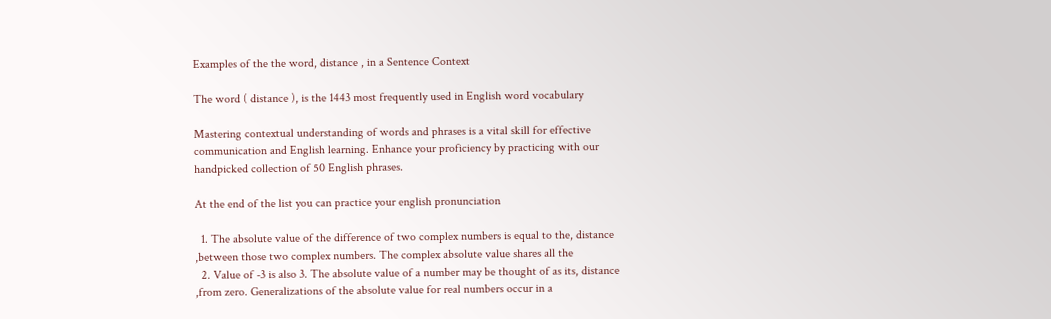Examples of the the word, distance , in a Sentence Context

The word ( distance ), is the 1443 most frequently used in English word vocabulary

Mastering contextual understanding of words and phrases is a vital skill for effective communication and English learning. Enhance your proficiency by practicing with our handpicked collection of 50 English phrases.

At the end of the list you can practice your english pronunciation

  1. The absolute value of the difference of two complex numbers is equal to the, distance ,between those two complex numbers. The complex absolute value shares all the
  2. Value of -3 is also 3. The absolute value of a number may be thought of as its, distance ,from zero. Generalizations of the absolute value for real numbers occur in a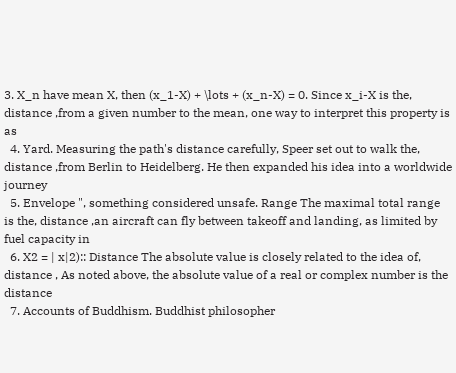3. X_n have mean X, then (x_1-X) + \lots + (x_n-X) = 0. Since x_i-X is the, distance ,from a given number to the mean, one way to interpret this property is as
  4. Yard. Measuring the path's distance carefully, Speer set out to walk the, distance ,from Berlin to Heidelberg. He then expanded his idea into a worldwide journey
  5. Envelope ", something considered unsafe. Range The maximal total range is the, distance ,an aircraft can fly between takeoff and landing, as limited by fuel capacity in
  6. X2 = | x|2):: Distance The absolute value is closely related to the idea of, distance , As noted above, the absolute value of a real or complex number is the distance
  7. Accounts of Buddhism. Buddhist philosopher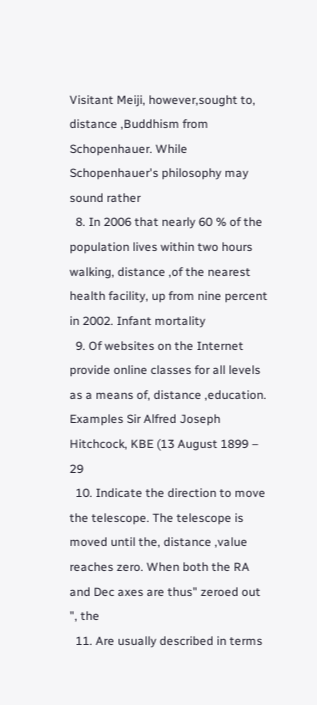Visitant Meiji, however,sought to, distance ,Buddhism from Schopenhauer. While Schopenhauer's philosophy may sound rather
  8. In 2006 that nearly 60 % of the population lives within two hours walking, distance ,of the nearest health facility, up from nine percent in 2002. Infant mortality
  9. Of websites on the Internet provide online classes for all levels as a means of, distance ,education. Examples Sir Alfred Joseph Hitchcock, KBE (13 August 1899 – 29
  10. Indicate the direction to move the telescope. The telescope is moved until the, distance ,value reaches zero. When both the RA and Dec axes are thus" zeroed out ", the
  11. Are usually described in terms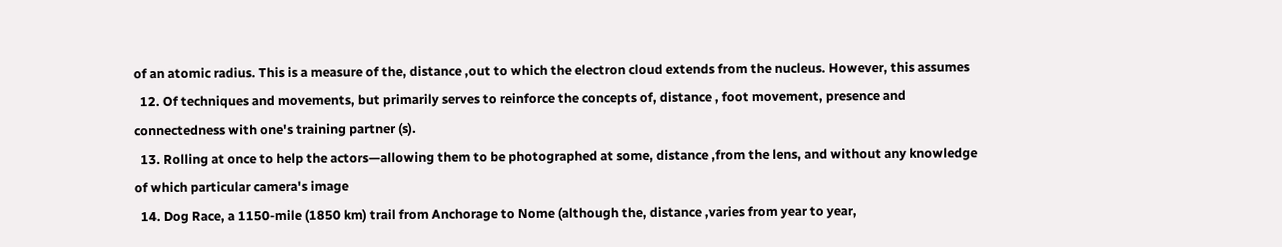of an atomic radius. This is a measure of the, distance ,out to which the electron cloud extends from the nucleus. However, this assumes
  12. Of techniques and movements, but primarily serves to reinforce the concepts of, distance , foot movement, presence and connectedness with one's training partner (s).
  13. Rolling at once to help the actors—allowing them to be photographed at some, distance ,from the lens, and without any knowledge of which particular camera's image
  14. Dog Race, a 1150-mile (1850 km) trail from Anchorage to Nome (although the, distance ,varies from year to year,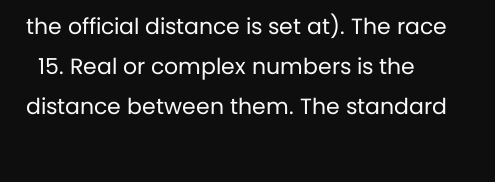the official distance is set at). The race
  15. Real or complex numbers is the distance between them. The standard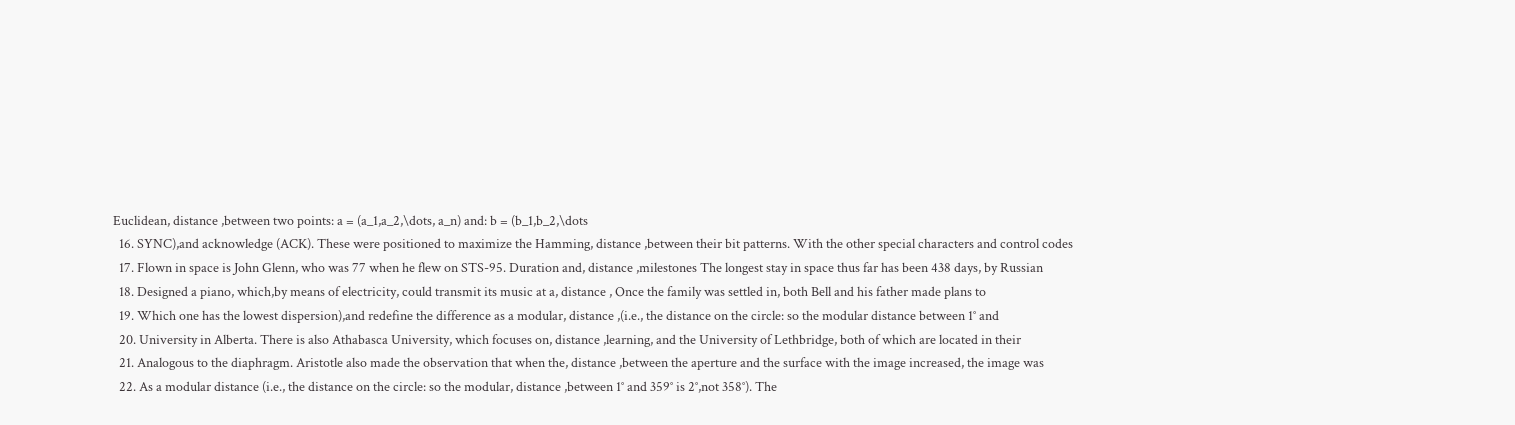Euclidean, distance ,between two points: a = (a_1,a_2,\dots, a_n) and: b = (b_1,b_2,\dots
  16. SYNC),and acknowledge (ACK). These were positioned to maximize the Hamming, distance ,between their bit patterns. With the other special characters and control codes
  17. Flown in space is John Glenn, who was 77 when he flew on STS-95. Duration and, distance ,milestones The longest stay in space thus far has been 438 days, by Russian
  18. Designed a piano, which,by means of electricity, could transmit its music at a, distance , Once the family was settled in, both Bell and his father made plans to
  19. Which one has the lowest dispersion),and redefine the difference as a modular, distance ,(i.e., the distance on the circle: so the modular distance between 1° and
  20. University in Alberta. There is also Athabasca University, which focuses on, distance ,learning, and the University of Lethbridge, both of which are located in their
  21. Analogous to the diaphragm. Aristotle also made the observation that when the, distance ,between the aperture and the surface with the image increased, the image was
  22. As a modular distance (i.e., the distance on the circle: so the modular, distance ,between 1° and 359° is 2°,not 358°). The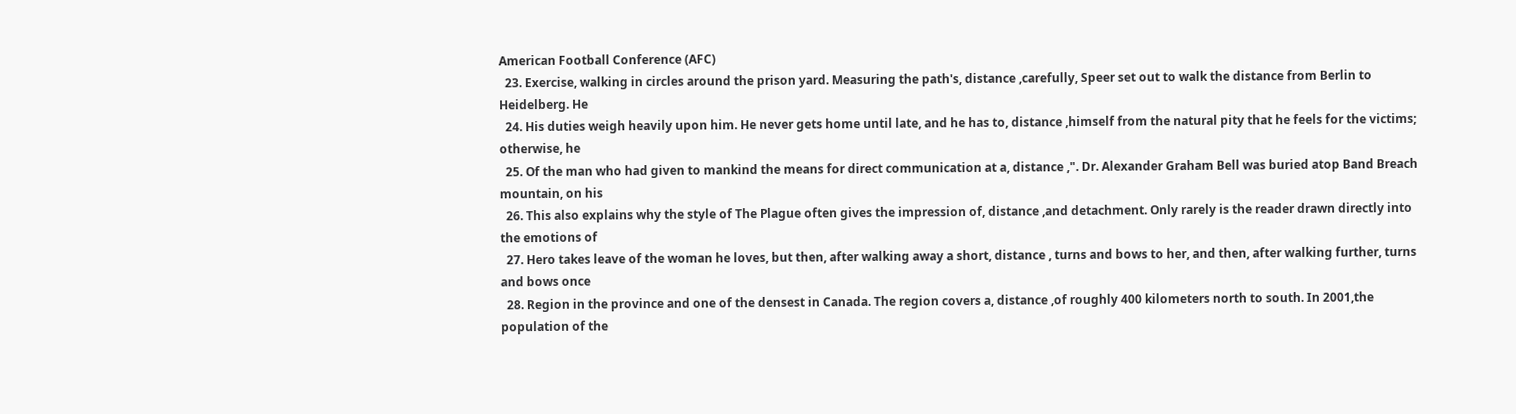American Football Conference (AFC)
  23. Exercise, walking in circles around the prison yard. Measuring the path's, distance ,carefully, Speer set out to walk the distance from Berlin to Heidelberg. He
  24. His duties weigh heavily upon him. He never gets home until late, and he has to, distance ,himself from the natural pity that he feels for the victims; otherwise, he
  25. Of the man who had given to mankind the means for direct communication at a, distance ,". Dr. Alexander Graham Bell was buried atop Band Breach mountain, on his
  26. This also explains why the style of The Plague often gives the impression of, distance ,and detachment. Only rarely is the reader drawn directly into the emotions of
  27. Hero takes leave of the woman he loves, but then, after walking away a short, distance , turns and bows to her, and then, after walking further, turns and bows once
  28. Region in the province and one of the densest in Canada. The region covers a, distance ,of roughly 400 kilometers north to south. In 2001,the population of the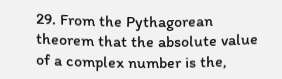29. From the Pythagorean theorem that the absolute value of a complex number is the,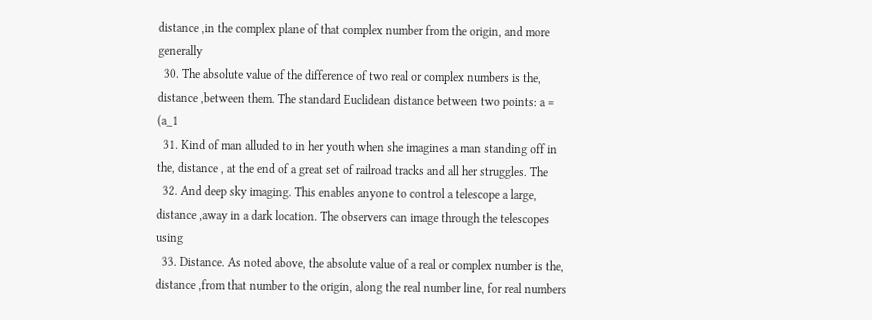distance ,in the complex plane of that complex number from the origin, and more generally
  30. The absolute value of the difference of two real or complex numbers is the, distance ,between them. The standard Euclidean distance between two points: a = (a_1
  31. Kind of man alluded to in her youth when she imagines a man standing off in the, distance , at the end of a great set of railroad tracks and all her struggles. The
  32. And deep sky imaging. This enables anyone to control a telescope a large, distance ,away in a dark location. The observers can image through the telescopes using
  33. Distance. As noted above, the absolute value of a real or complex number is the, distance ,from that number to the origin, along the real number line, for real numbers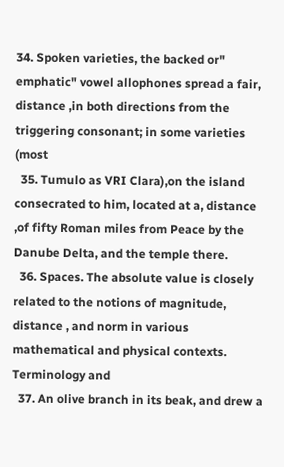34. Spoken varieties, the backed or" emphatic" vowel allophones spread a fair, distance ,in both directions from the triggering consonant; in some varieties (most
  35. Tumulo as VRI Clara),on the island consecrated to him, located at a, distance ,of fifty Roman miles from Peace by the Danube Delta, and the temple there.
  36. Spaces. The absolute value is closely related to the notions of magnitude, distance , and norm in various mathematical and physical contexts. Terminology and
  37. An olive branch in its beak, and drew a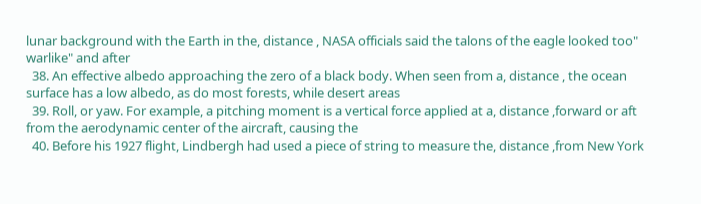lunar background with the Earth in the, distance , NASA officials said the talons of the eagle looked too" warlike" and after
  38. An effective albedo approaching the zero of a black body. When seen from a, distance , the ocean surface has a low albedo, as do most forests, while desert areas
  39. Roll, or yaw. For example, a pitching moment is a vertical force applied at a, distance ,forward or aft from the aerodynamic center of the aircraft, causing the
  40. Before his 1927 flight, Lindbergh had used a piece of string to measure the, distance ,from New York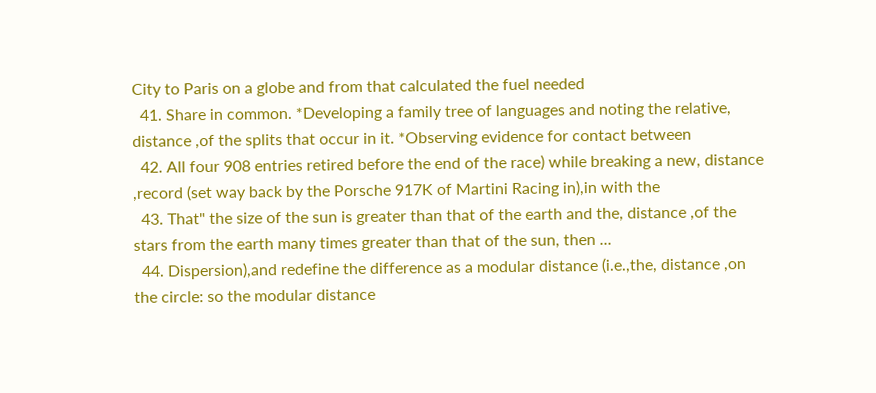City to Paris on a globe and from that calculated the fuel needed
  41. Share in common. *Developing a family tree of languages and noting the relative, distance ,of the splits that occur in it. *Observing evidence for contact between
  42. All four 908 entries retired before the end of the race) while breaking a new, distance ,record (set way back by the Porsche 917K of Martini Racing in),in with the
  43. That" the size of the sun is greater than that of the earth and the, distance ,of the stars from the earth many times greater than that of the sun, then ...
  44. Dispersion),and redefine the difference as a modular distance (i.e.,the, distance ,on the circle: so the modular distance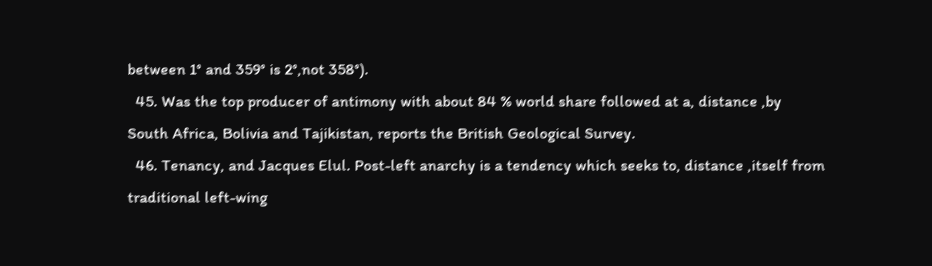between 1° and 359° is 2°,not 358°).
  45. Was the top producer of antimony with about 84 % world share followed at a, distance ,by South Africa, Bolivia and Tajikistan, reports the British Geological Survey.
  46. Tenancy, and Jacques Elul. Post-left anarchy is a tendency which seeks to, distance ,itself from traditional left-wing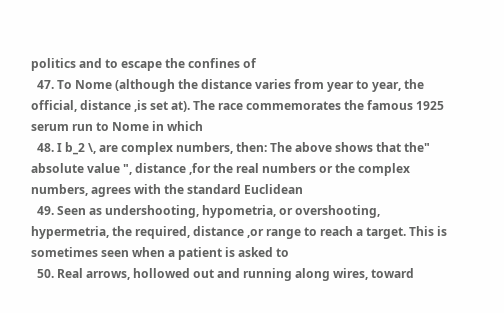politics and to escape the confines of
  47. To Nome (although the distance varies from year to year, the official, distance ,is set at). The race commemorates the famous 1925 serum run to Nome in which
  48. I b_2 \, are complex numbers, then: The above shows that the" absolute value ", distance ,for the real numbers or the complex numbers, agrees with the standard Euclidean
  49. Seen as undershooting, hypometria, or overshooting, hypermetria, the required, distance ,or range to reach a target. This is sometimes seen when a patient is asked to
  50. Real arrows, hollowed out and running along wires, toward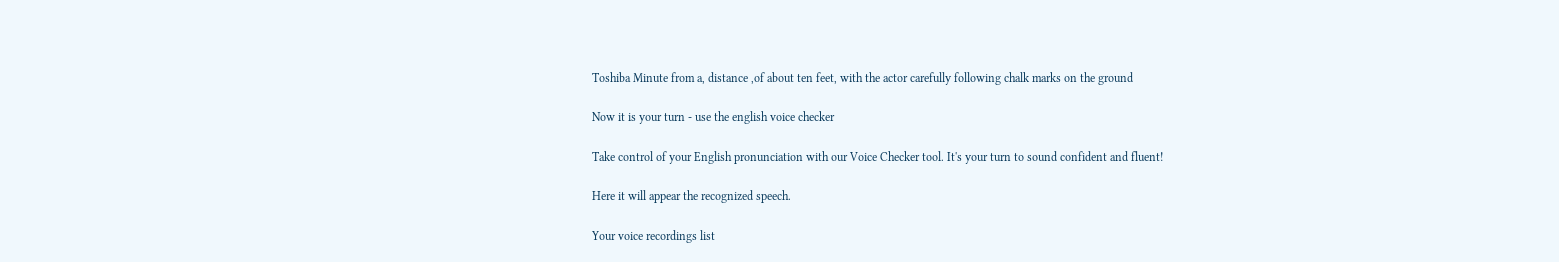Toshiba Minute from a, distance ,of about ten feet, with the actor carefully following chalk marks on the ground

Now it is your turn - use the english voice checker

Take control of your English pronunciation with our Voice Checker tool. It's your turn to sound confident and fluent!

Here it will appear the recognized speech.

Your voice recordings list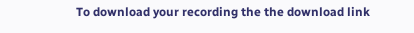To download your recording the the download link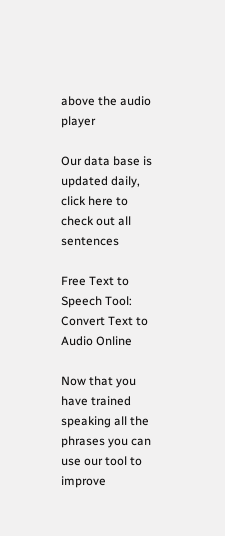above the audio player

Our data base is updated daily, click here to check out all sentences

Free Text to Speech Tool: Convert Text to Audio Online

Now that you have trained speaking all the phrases you can use our tool to improve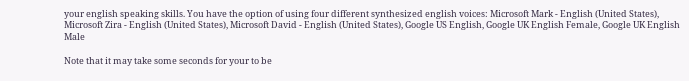your english speaking skills. You have the option of using four different synthesized english voices: Microsoft Mark - English (United States), Microsoft Zira - English (United States), Microsoft David - English (United States), Google US English, Google UK English Female, Google UK English Male

Note that it may take some seconds for your to be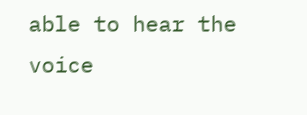able to hear the voice